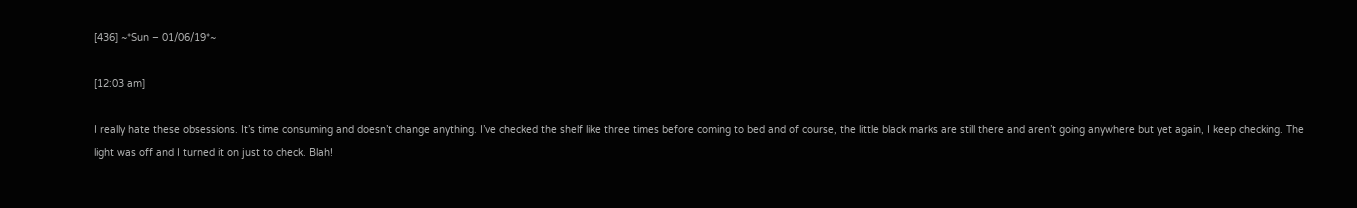[436] ~*Sun – 01/06/19*~

[12:03 am]

I really hate these obsessions. It’s time consuming and doesn’t change anything. I’ve checked the shelf like three times before coming to bed and of course, the little black marks are still there and aren’t going anywhere but yet again, I keep checking. The light was off and I turned it on just to check. Blah!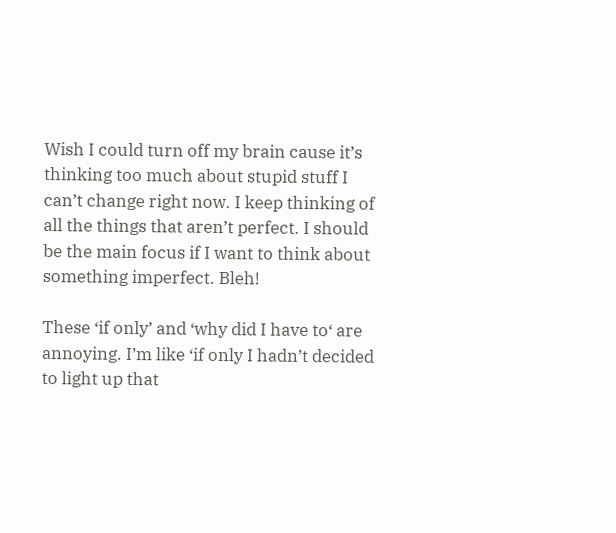Wish I could turn off my brain cause it’s thinking too much about stupid stuff I can’t change right now. I keep thinking of all the things that aren’t perfect. I should be the main focus if I want to think about something imperfect. Bleh!

These ‘if only’ and ‘why did I have to‘ are annoying. I’m like ‘if only I hadn’t decided to light up that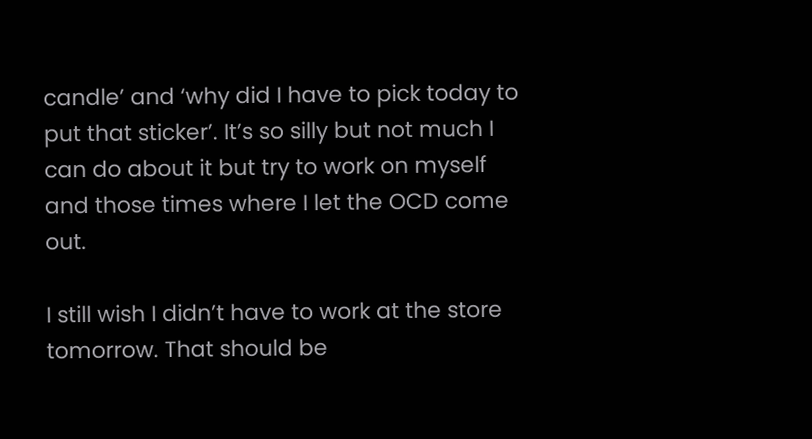candle’ and ‘why did I have to pick today to put that sticker’. It’s so silly but not much I can do about it but try to work on myself and those times where I let the OCD come out.

I still wish I didn’t have to work at the store tomorrow. That should be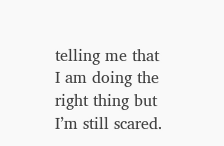telling me that I am doing the right thing but I’m still scared.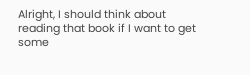Alright, I should think about reading that book if I want to get some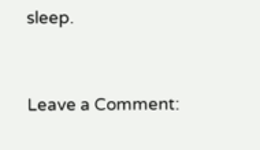sleep.


Leave a Comment: